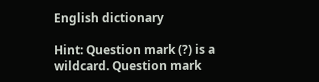English dictionary

Hint: Question mark (?) is a wildcard. Question mark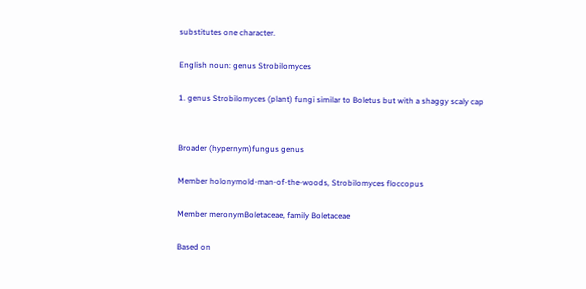substitutes one character.

English noun: genus Strobilomyces

1. genus Strobilomyces (plant) fungi similar to Boletus but with a shaggy scaly cap


Broader (hypernym)fungus genus

Member holonymold-man-of-the-woods, Strobilomyces floccopus

Member meronymBoletaceae, family Boletaceae

Based on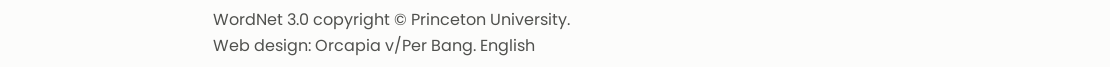WordNet 3.0 copyright © Princeton University.
Web design: Orcapia v/Per Bang. English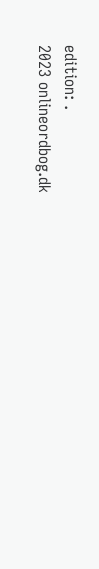edition: .
2023 onlineordbog.dk